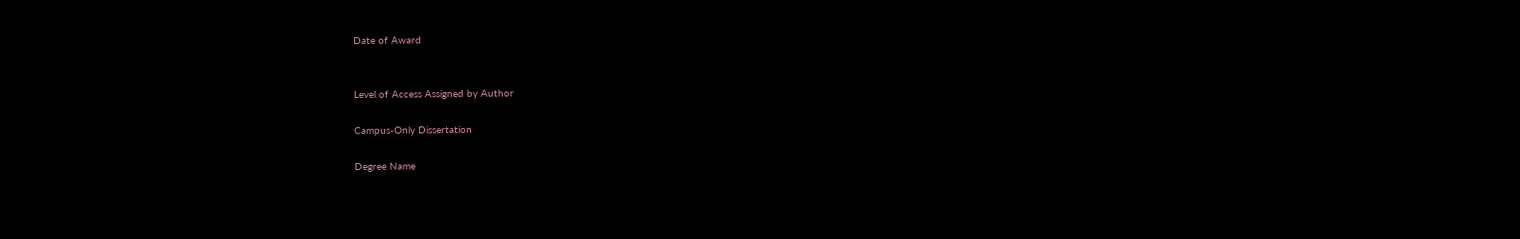Date of Award


Level of Access Assigned by Author

Campus-Only Dissertation

Degree Name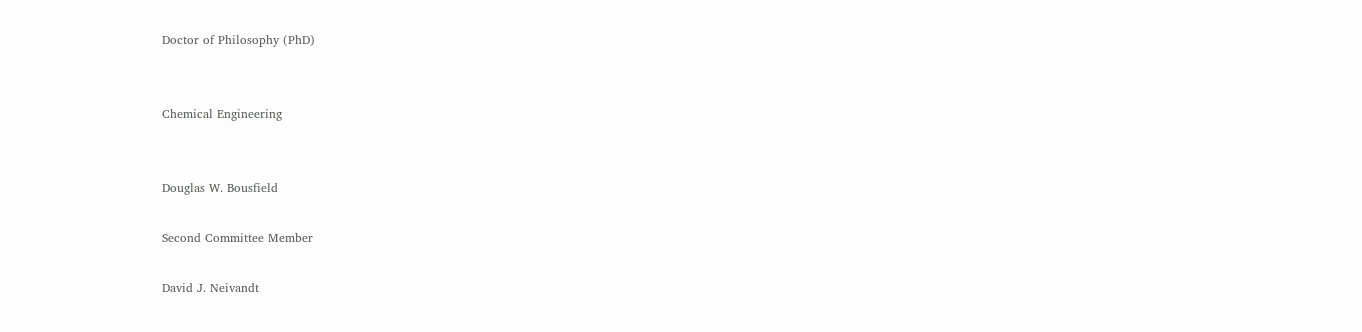Doctor of Philosophy (PhD)


Chemical Engineering


Douglas W. Bousfield

Second Committee Member

David J. Neivandt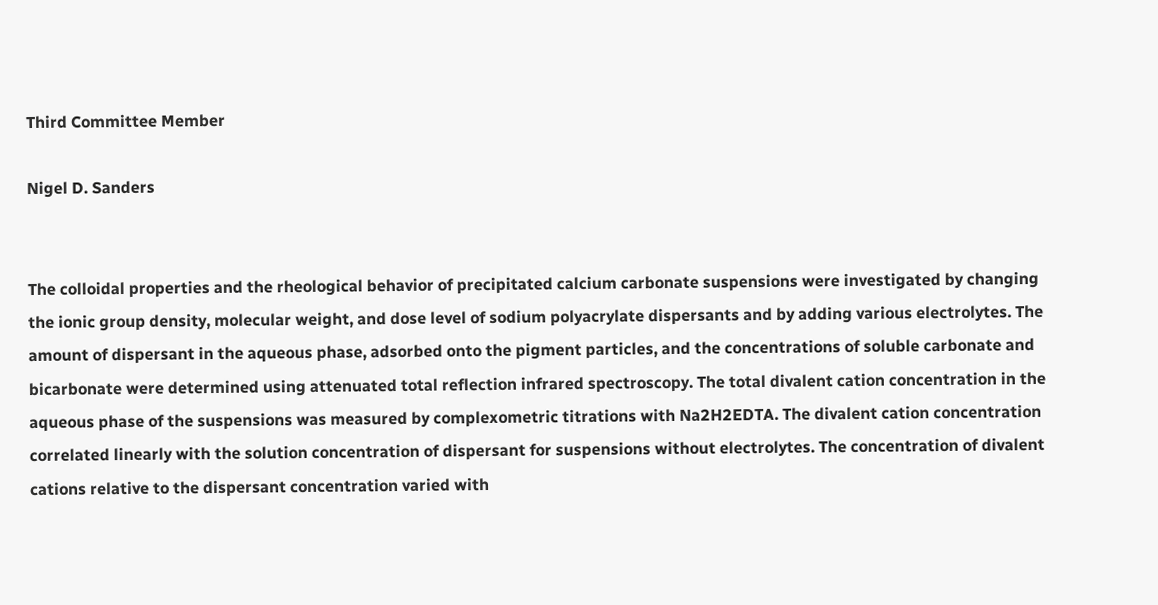Third Committee Member

Nigel D. Sanders


The colloidal properties and the rheological behavior of precipitated calcium carbonate suspensions were investigated by changing the ionic group density, molecular weight, and dose level of sodium polyacrylate dispersants and by adding various electrolytes. The amount of dispersant in the aqueous phase, adsorbed onto the pigment particles, and the concentrations of soluble carbonate and bicarbonate were determined using attenuated total reflection infrared spectroscopy. The total divalent cation concentration in the aqueous phase of the suspensions was measured by complexometric titrations with Na2H2EDTA. The divalent cation concentration correlated linearly with the solution concentration of dispersant for suspensions without electrolytes. The concentration of divalent cations relative to the dispersant concentration varied with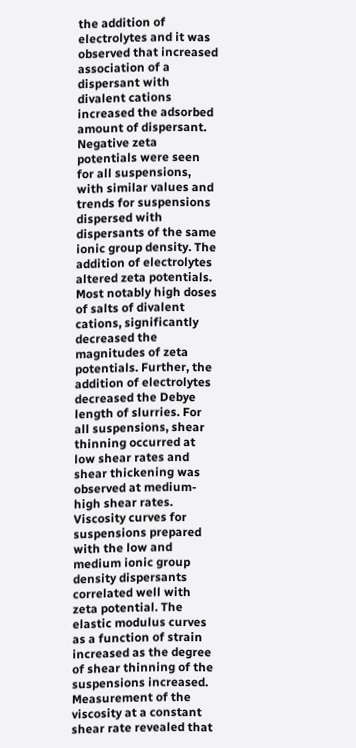the addition of electrolytes and it was observed that increased association of a dispersant with divalent cations increased the adsorbed amount of dispersant. Negative zeta potentials were seen for all suspensions, with similar values and trends for suspensions dispersed with dispersants of the same ionic group density. The addition of electrolytes altered zeta potentials. Most notably high doses of salts of divalent cations, significantly decreased the magnitudes of zeta potentials. Further, the addition of electrolytes decreased the Debye length of slurries. For all suspensions, shear thinning occurred at low shear rates and shear thickening was observed at medium-high shear rates. Viscosity curves for suspensions prepared with the low and medium ionic group density dispersants correlated well with zeta potential. The elastic modulus curves as a function of strain increased as the degree of shear thinning of the suspensions increased. Measurement of the viscosity at a constant shear rate revealed that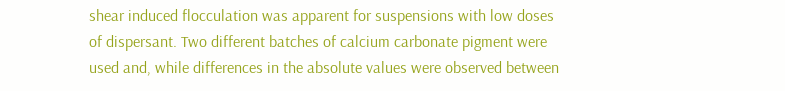shear induced flocculation was apparent for suspensions with low doses of dispersant. Two different batches of calcium carbonate pigment were used and, while differences in the absolute values were observed between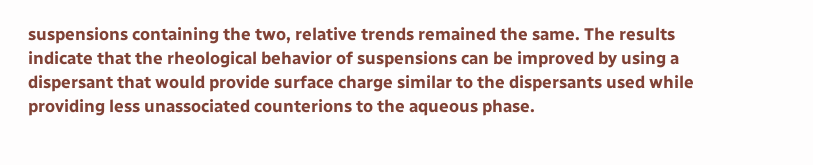suspensions containing the two, relative trends remained the same. The results indicate that the rheological behavior of suspensions can be improved by using a dispersant that would provide surface charge similar to the dispersants used while providing less unassociated counterions to the aqueous phase.